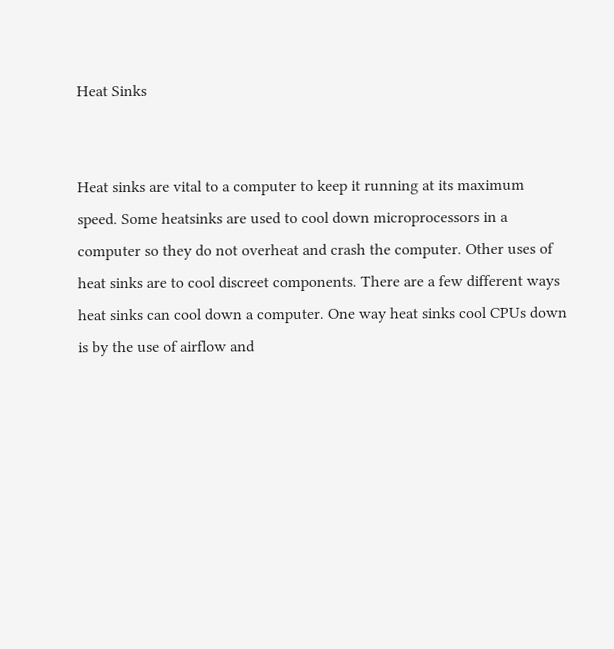Heat Sinks


Heat sinks are vital to a computer to keep it running at its maximum speed. Some heatsinks are used to cool down microprocessors in a computer so they do not overheat and crash the computer. Other uses of heat sinks are to cool discreet components. There are a few different ways heat sinks can cool down a computer. One way heat sinks cool CPUs down is by the use of airflow and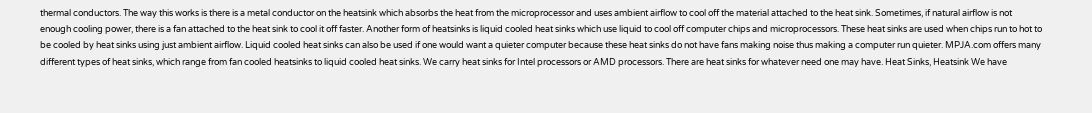thermal conductors. The way this works is there is a metal conductor on the heatsink which absorbs the heat from the microprocessor and uses ambient airflow to cool off the material attached to the heat sink. Sometimes, if natural airflow is not enough cooling power, there is a fan attached to the heat sink to cool it off faster. Another form of heatsinks is liquid cooled heat sinks which use liquid to cool off computer chips and microprocessors. These heat sinks are used when chips run to hot to be cooled by heat sinks using just ambient airflow. Liquid cooled heat sinks can also be used if one would want a quieter computer because these heat sinks do not have fans making noise thus making a computer run quieter. MPJA.com offers many different types of heat sinks, which range from fan cooled heatsinks to liquid cooled heat sinks. We carry heat sinks for Intel processors or AMD processors. There are heat sinks for whatever need one may have. Heat Sinks, Heatsink We have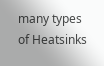many types of Heatsinks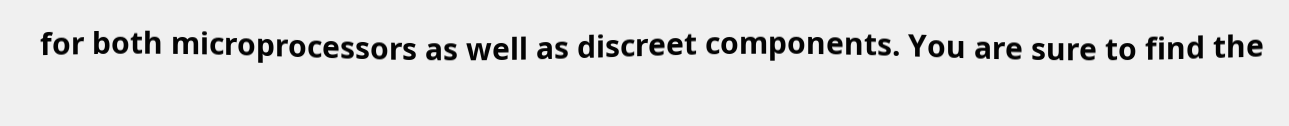for both microprocessors as well as discreet components. You are sure to find the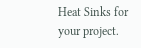Heat Sinks for your project.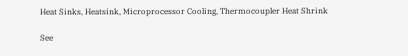Heat Sinks, Heatsink, Microprocessor Cooling, Thermocoupler Heat Shrink

See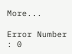More...

Error Number : 0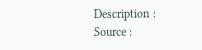Description :
Source :